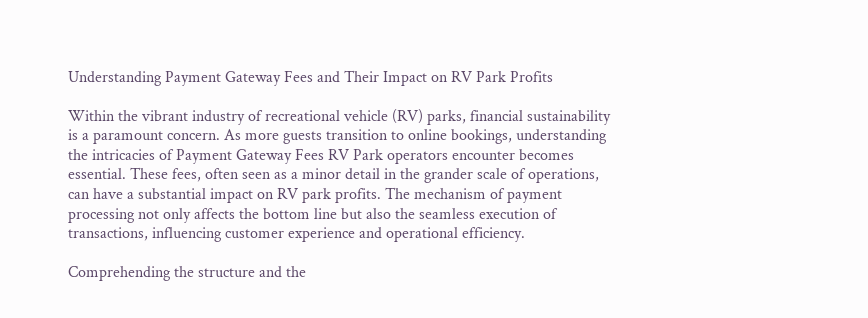Understanding Payment Gateway Fees and Their Impact on RV Park Profits

Within the vibrant industry of recreational vehicle (RV) parks, financial sustainability is a paramount concern. As more guests transition to online bookings, understanding the intricacies of Payment Gateway Fees RV Park operators encounter becomes essential. These fees, often seen as a minor detail in the grander scale of operations, can have a substantial impact on RV park profits. The mechanism of payment processing not only affects the bottom line but also the seamless execution of transactions, influencing customer experience and operational efficiency.

Comprehending the structure and the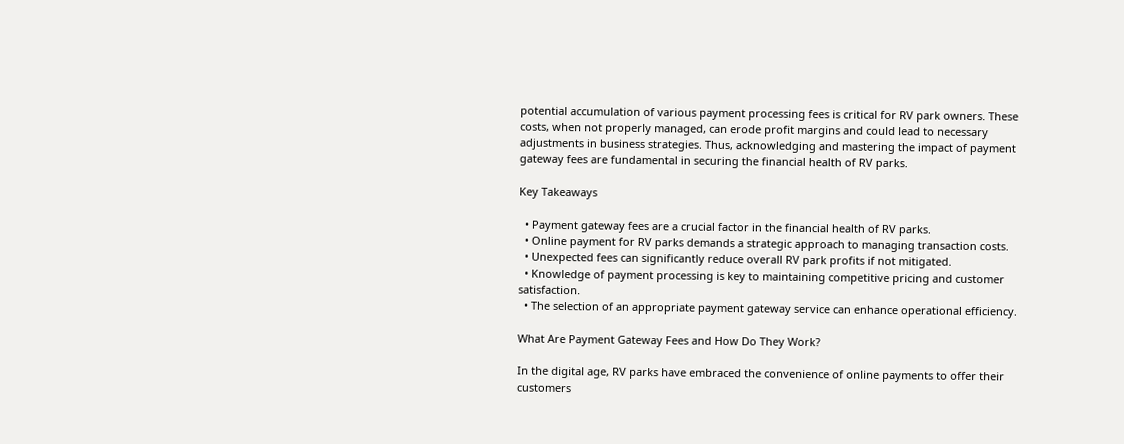potential accumulation of various payment processing fees is critical for RV park owners. These costs, when not properly managed, can erode profit margins and could lead to necessary adjustments in business strategies. Thus, acknowledging and mastering the impact of payment gateway fees are fundamental in securing the financial health of RV parks.

Key Takeaways

  • Payment gateway fees are a crucial factor in the financial health of RV parks.
  • Online payment for RV parks demands a strategic approach to managing transaction costs.
  • Unexpected fees can significantly reduce overall RV park profits if not mitigated.
  • Knowledge of payment processing is key to maintaining competitive pricing and customer satisfaction.
  • The selection of an appropriate payment gateway service can enhance operational efficiency.

What Are Payment Gateway Fees and How Do They Work?

In the digital age, RV parks have embraced the convenience of online payments to offer their customers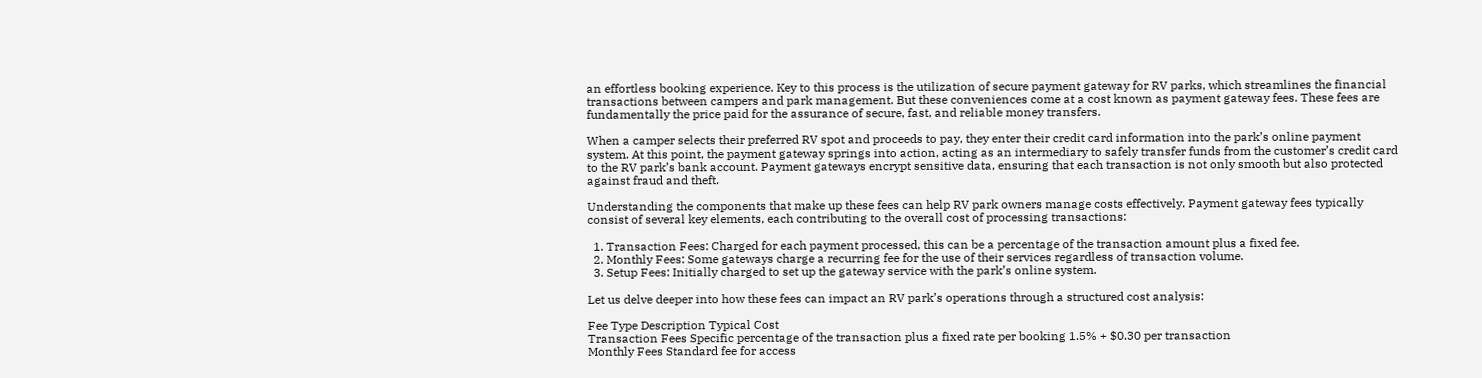an effortless booking experience. Key to this process is the utilization of secure payment gateway for RV parks, which streamlines the financial transactions between campers and park management. But these conveniences come at a cost known as payment gateway fees. These fees are fundamentally the price paid for the assurance of secure, fast, and reliable money transfers.

When a camper selects their preferred RV spot and proceeds to pay, they enter their credit card information into the park’s online payment system. At this point, the payment gateway springs into action, acting as an intermediary to safely transfer funds from the customer’s credit card to the RV park’s bank account. Payment gateways encrypt sensitive data, ensuring that each transaction is not only smooth but also protected against fraud and theft.

Understanding the components that make up these fees can help RV park owners manage costs effectively. Payment gateway fees typically consist of several key elements, each contributing to the overall cost of processing transactions:

  1. Transaction Fees: Charged for each payment processed, this can be a percentage of the transaction amount plus a fixed fee.
  2. Monthly Fees: Some gateways charge a recurring fee for the use of their services regardless of transaction volume.
  3. Setup Fees: Initially charged to set up the gateway service with the park’s online system.

Let us delve deeper into how these fees can impact an RV park’s operations through a structured cost analysis:

Fee Type Description Typical Cost
Transaction Fees Specific percentage of the transaction plus a fixed rate per booking 1.5% + $0.30 per transaction
Monthly Fees Standard fee for access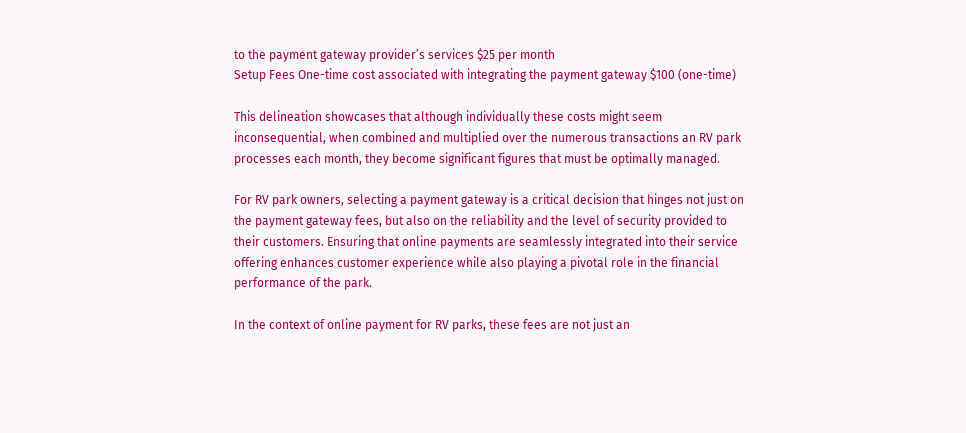to the payment gateway provider’s services $25 per month
Setup Fees One-time cost associated with integrating the payment gateway $100 (one-time)

This delineation showcases that although individually these costs might seem inconsequential, when combined and multiplied over the numerous transactions an RV park processes each month, they become significant figures that must be optimally managed.

For RV park owners, selecting a payment gateway is a critical decision that hinges not just on the payment gateway fees, but also on the reliability and the level of security provided to their customers. Ensuring that online payments are seamlessly integrated into their service offering enhances customer experience while also playing a pivotal role in the financial performance of the park.

In the context of online payment for RV parks, these fees are not just an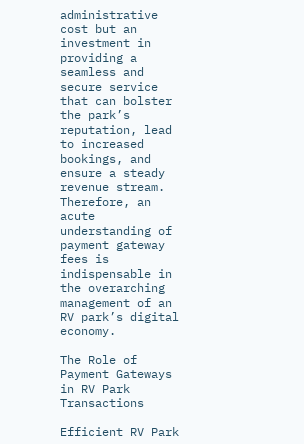administrative cost but an investment in providing a seamless and secure service that can bolster the park’s reputation, lead to increased bookings, and ensure a steady revenue stream. Therefore, an acute understanding of payment gateway fees is indispensable in the overarching management of an RV park’s digital economy.

The Role of Payment Gateways in RV Park Transactions

Efficient RV Park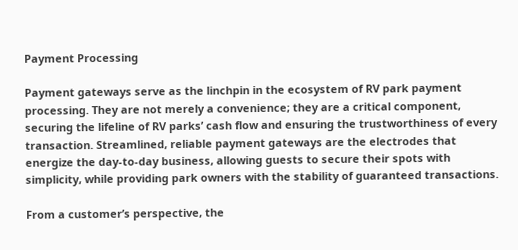Payment Processing

Payment gateways serve as the linchpin in the ecosystem of RV park payment processing. They are not merely a convenience; they are a critical component, securing the lifeline of RV parks’ cash flow and ensuring the trustworthiness of every transaction. Streamlined, reliable payment gateways are the electrodes that energize the day-to-day business, allowing guests to secure their spots with simplicity, while providing park owners with the stability of guaranteed transactions.

From a customer’s perspective, the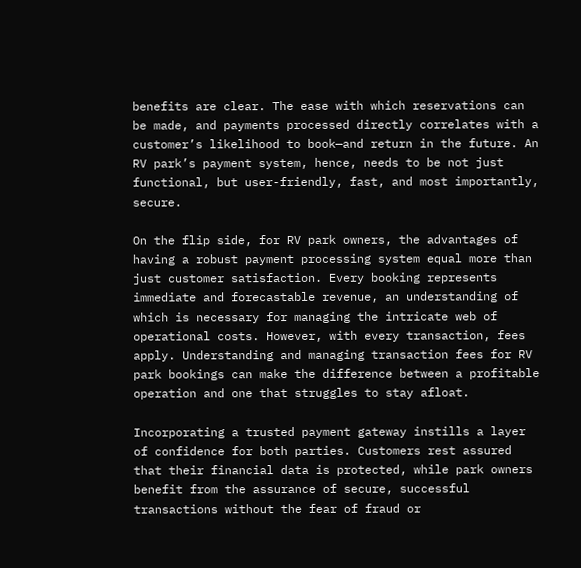benefits are clear. The ease with which reservations can be made, and payments processed directly correlates with a customer’s likelihood to book—and return in the future. An RV park’s payment system, hence, needs to be not just functional, but user-friendly, fast, and most importantly, secure.

On the flip side, for RV park owners, the advantages of having a robust payment processing system equal more than just customer satisfaction. Every booking represents immediate and forecastable revenue, an understanding of which is necessary for managing the intricate web of operational costs. However, with every transaction, fees apply. Understanding and managing transaction fees for RV park bookings can make the difference between a profitable operation and one that struggles to stay afloat.

Incorporating a trusted payment gateway instills a layer of confidence for both parties. Customers rest assured that their financial data is protected, while park owners benefit from the assurance of secure, successful transactions without the fear of fraud or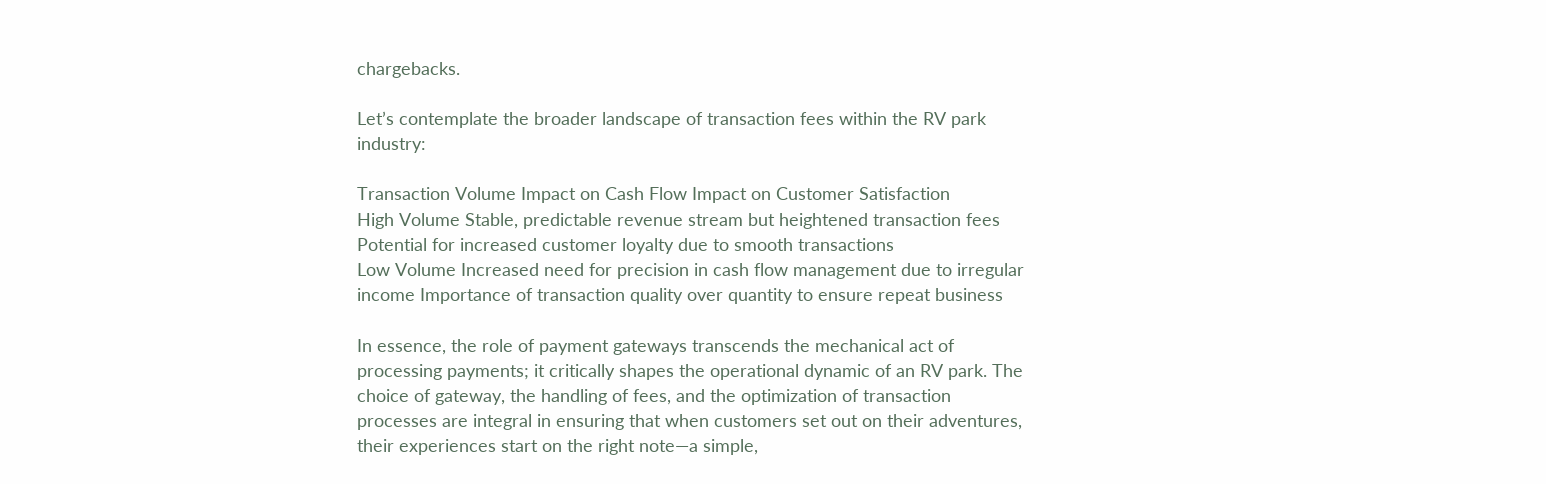chargebacks.

Let’s contemplate the broader landscape of transaction fees within the RV park industry:

Transaction Volume Impact on Cash Flow Impact on Customer Satisfaction
High Volume Stable, predictable revenue stream but heightened transaction fees Potential for increased customer loyalty due to smooth transactions
Low Volume Increased need for precision in cash flow management due to irregular income Importance of transaction quality over quantity to ensure repeat business

In essence, the role of payment gateways transcends the mechanical act of processing payments; it critically shapes the operational dynamic of an RV park. The choice of gateway, the handling of fees, and the optimization of transaction processes are integral in ensuring that when customers set out on their adventures, their experiences start on the right note—a simple,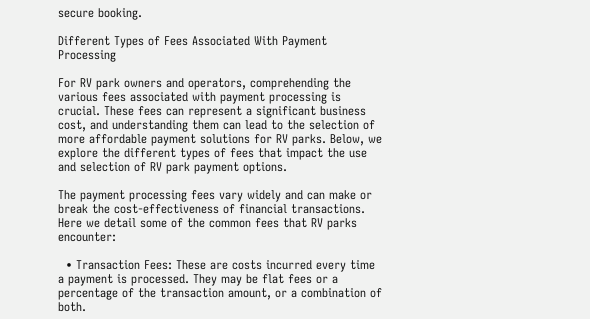secure booking.

Different Types of Fees Associated With Payment Processing

For RV park owners and operators, comprehending the various fees associated with payment processing is crucial. These fees can represent a significant business cost, and understanding them can lead to the selection of more affordable payment solutions for RV parks. Below, we explore the different types of fees that impact the use and selection of RV park payment options.

The payment processing fees vary widely and can make or break the cost-effectiveness of financial transactions. Here we detail some of the common fees that RV parks encounter:

  • Transaction Fees: These are costs incurred every time a payment is processed. They may be flat fees or a percentage of the transaction amount, or a combination of both.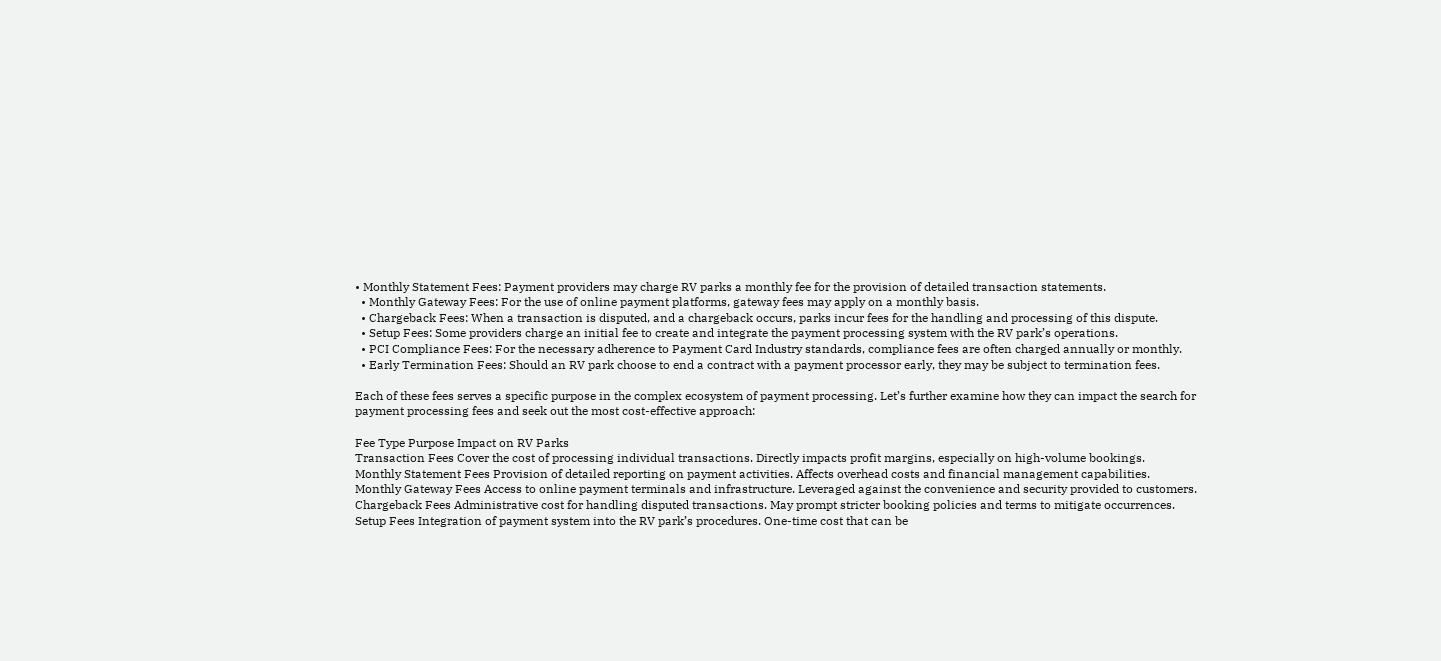• Monthly Statement Fees: Payment providers may charge RV parks a monthly fee for the provision of detailed transaction statements.
  • Monthly Gateway Fees: For the use of online payment platforms, gateway fees may apply on a monthly basis.
  • Chargeback Fees: When a transaction is disputed, and a chargeback occurs, parks incur fees for the handling and processing of this dispute.
  • Setup Fees: Some providers charge an initial fee to create and integrate the payment processing system with the RV park’s operations.
  • PCI Compliance Fees: For the necessary adherence to Payment Card Industry standards, compliance fees are often charged annually or monthly.
  • Early Termination Fees: Should an RV park choose to end a contract with a payment processor early, they may be subject to termination fees.

Each of these fees serves a specific purpose in the complex ecosystem of payment processing. Let’s further examine how they can impact the search for payment processing fees and seek out the most cost-effective approach:

Fee Type Purpose Impact on RV Parks
Transaction Fees Cover the cost of processing individual transactions. Directly impacts profit margins, especially on high-volume bookings.
Monthly Statement Fees Provision of detailed reporting on payment activities. Affects overhead costs and financial management capabilities.
Monthly Gateway Fees Access to online payment terminals and infrastructure. Leveraged against the convenience and security provided to customers.
Chargeback Fees Administrative cost for handling disputed transactions. May prompt stricter booking policies and terms to mitigate occurrences.
Setup Fees Integration of payment system into the RV park’s procedures. One-time cost that can be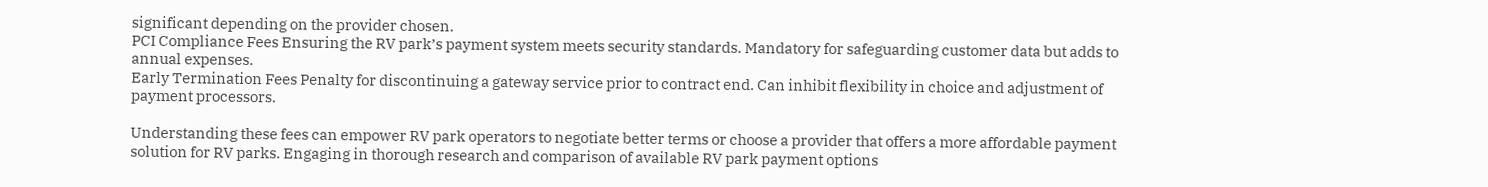significant depending on the provider chosen.
PCI Compliance Fees Ensuring the RV park’s payment system meets security standards. Mandatory for safeguarding customer data but adds to annual expenses.
Early Termination Fees Penalty for discontinuing a gateway service prior to contract end. Can inhibit flexibility in choice and adjustment of payment processors.

Understanding these fees can empower RV park operators to negotiate better terms or choose a provider that offers a more affordable payment solution for RV parks. Engaging in thorough research and comparison of available RV park payment options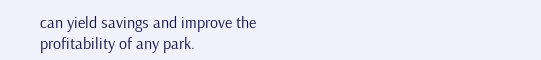can yield savings and improve the profitability of any park.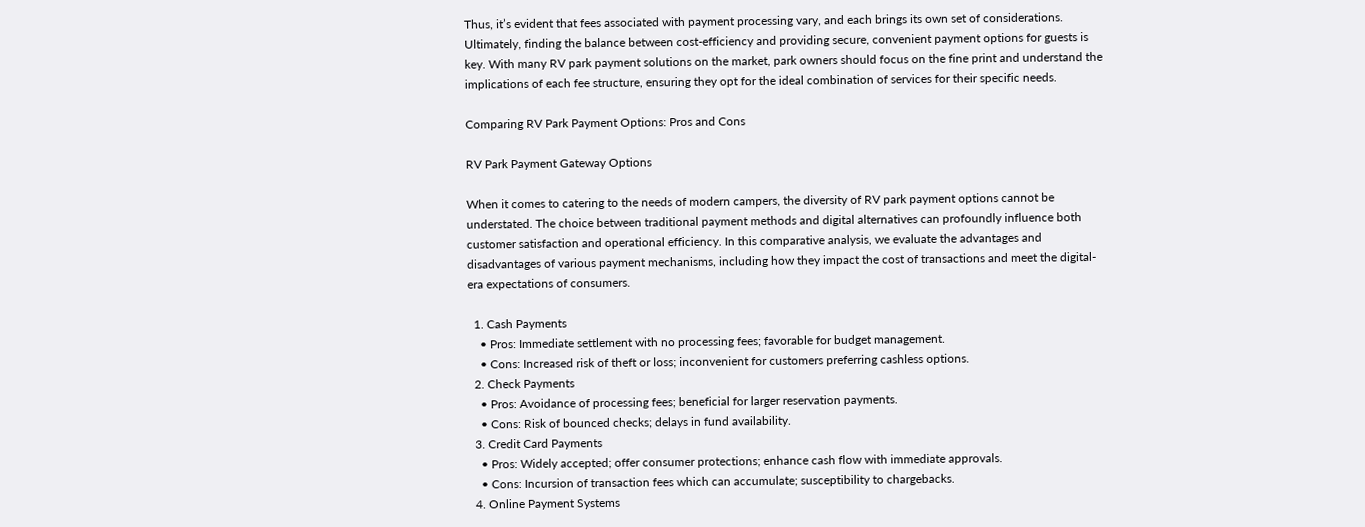Thus, it’s evident that fees associated with payment processing vary, and each brings its own set of considerations. Ultimately, finding the balance between cost-efficiency and providing secure, convenient payment options for guests is key. With many RV park payment solutions on the market, park owners should focus on the fine print and understand the implications of each fee structure, ensuring they opt for the ideal combination of services for their specific needs.

Comparing RV Park Payment Options: Pros and Cons

RV Park Payment Gateway Options

When it comes to catering to the needs of modern campers, the diversity of RV park payment options cannot be understated. The choice between traditional payment methods and digital alternatives can profoundly influence both customer satisfaction and operational efficiency. In this comparative analysis, we evaluate the advantages and disadvantages of various payment mechanisms, including how they impact the cost of transactions and meet the digital-era expectations of consumers.

  1. Cash Payments
    • Pros: Immediate settlement with no processing fees; favorable for budget management.
    • Cons: Increased risk of theft or loss; inconvenient for customers preferring cashless options.
  2. Check Payments
    • Pros: Avoidance of processing fees; beneficial for larger reservation payments.
    • Cons: Risk of bounced checks; delays in fund availability.
  3. Credit Card Payments
    • Pros: Widely accepted; offer consumer protections; enhance cash flow with immediate approvals.
    • Cons: Incursion of transaction fees which can accumulate; susceptibility to chargebacks.
  4. Online Payment Systems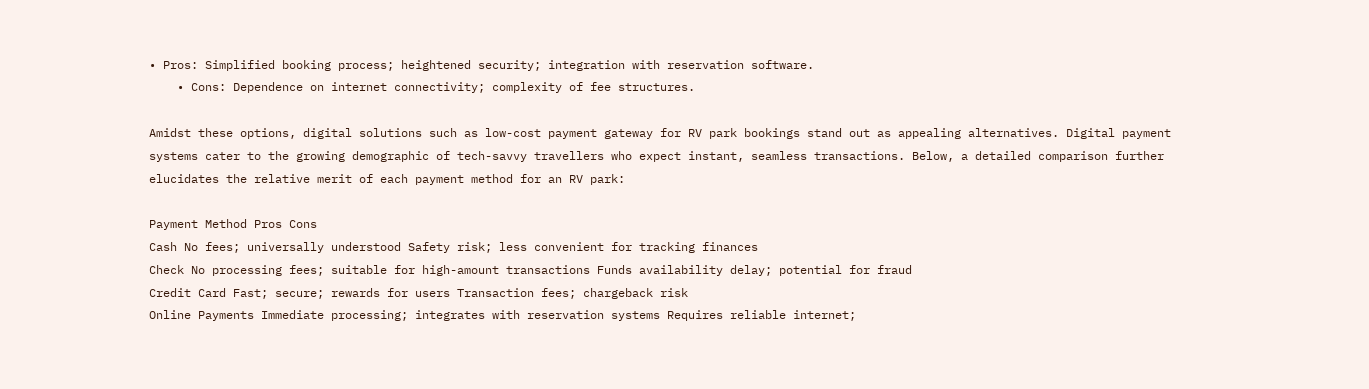• Pros: Simplified booking process; heightened security; integration with reservation software.
    • Cons: Dependence on internet connectivity; complexity of fee structures.

Amidst these options, digital solutions such as low-cost payment gateway for RV park bookings stand out as appealing alternatives. Digital payment systems cater to the growing demographic of tech-savvy travellers who expect instant, seamless transactions. Below, a detailed comparison further elucidates the relative merit of each payment method for an RV park:

Payment Method Pros Cons
Cash No fees; universally understood Safety risk; less convenient for tracking finances
Check No processing fees; suitable for high-amount transactions Funds availability delay; potential for fraud
Credit Card Fast; secure; rewards for users Transaction fees; chargeback risk
Online Payments Immediate processing; integrates with reservation systems Requires reliable internet;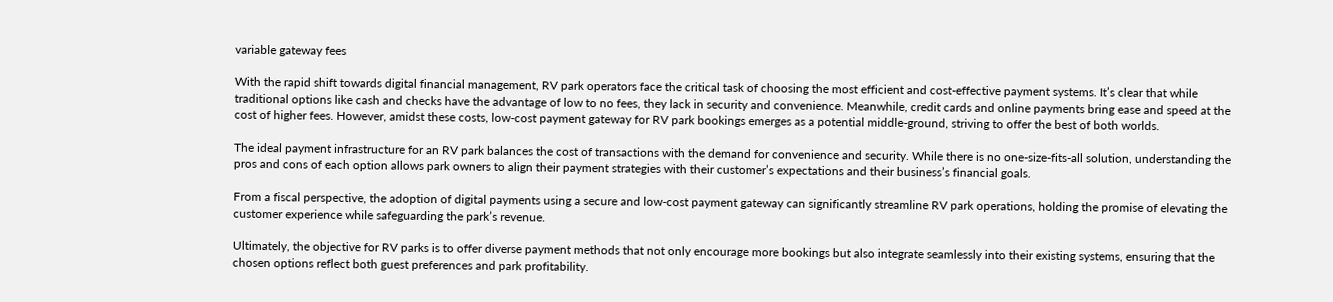variable gateway fees

With the rapid shift towards digital financial management, RV park operators face the critical task of choosing the most efficient and cost-effective payment systems. It’s clear that while traditional options like cash and checks have the advantage of low to no fees, they lack in security and convenience. Meanwhile, credit cards and online payments bring ease and speed at the cost of higher fees. However, amidst these costs, low-cost payment gateway for RV park bookings emerges as a potential middle-ground, striving to offer the best of both worlds.

The ideal payment infrastructure for an RV park balances the cost of transactions with the demand for convenience and security. While there is no one-size-fits-all solution, understanding the pros and cons of each option allows park owners to align their payment strategies with their customer’s expectations and their business’s financial goals.

From a fiscal perspective, the adoption of digital payments using a secure and low-cost payment gateway can significantly streamline RV park operations, holding the promise of elevating the customer experience while safeguarding the park’s revenue.

Ultimately, the objective for RV parks is to offer diverse payment methods that not only encourage more bookings but also integrate seamlessly into their existing systems, ensuring that the chosen options reflect both guest preferences and park profitability.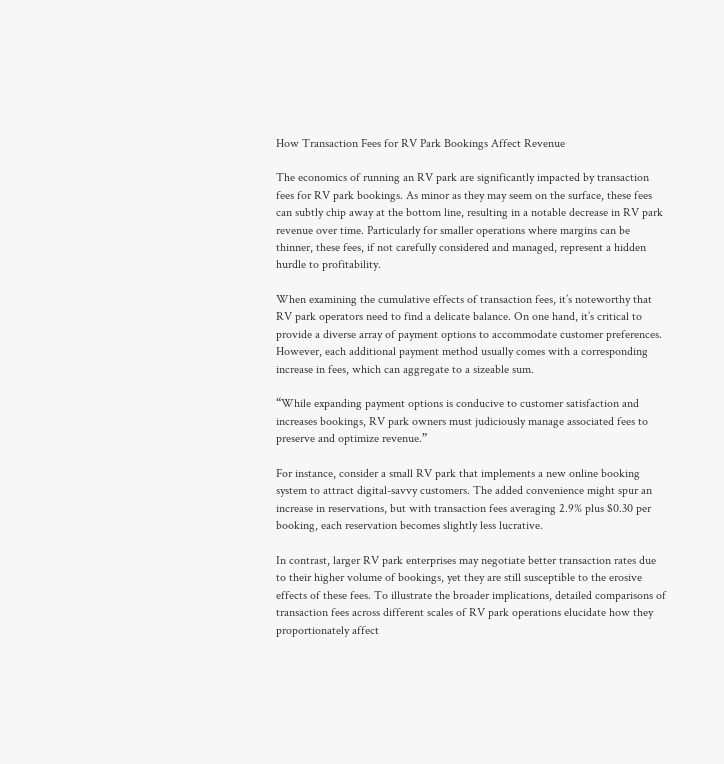How Transaction Fees for RV Park Bookings Affect Revenue

The economics of running an RV park are significantly impacted by transaction fees for RV park bookings. As minor as they may seem on the surface, these fees can subtly chip away at the bottom line, resulting in a notable decrease in RV park revenue over time. Particularly for smaller operations where margins can be thinner, these fees, if not carefully considered and managed, represent a hidden hurdle to profitability.

When examining the cumulative effects of transaction fees, it’s noteworthy that RV park operators need to find a delicate balance. On one hand, it’s critical to provide a diverse array of payment options to accommodate customer preferences. However, each additional payment method usually comes with a corresponding increase in fees, which can aggregate to a sizeable sum.

“While expanding payment options is conducive to customer satisfaction and increases bookings, RV park owners must judiciously manage associated fees to preserve and optimize revenue.”

For instance, consider a small RV park that implements a new online booking system to attract digital-savvy customers. The added convenience might spur an increase in reservations, but with transaction fees averaging 2.9% plus $0.30 per booking, each reservation becomes slightly less lucrative.

In contrast, larger RV park enterprises may negotiate better transaction rates due to their higher volume of bookings, yet they are still susceptible to the erosive effects of these fees. To illustrate the broader implications, detailed comparisons of transaction fees across different scales of RV park operations elucidate how they proportionately affect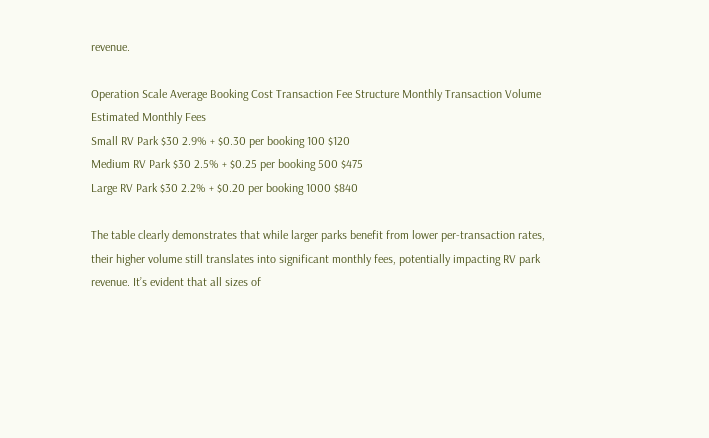revenue.

Operation Scale Average Booking Cost Transaction Fee Structure Monthly Transaction Volume Estimated Monthly Fees
Small RV Park $30 2.9% + $0.30 per booking 100 $120
Medium RV Park $30 2.5% + $0.25 per booking 500 $475
Large RV Park $30 2.2% + $0.20 per booking 1000 $840

The table clearly demonstrates that while larger parks benefit from lower per-transaction rates, their higher volume still translates into significant monthly fees, potentially impacting RV park revenue. It’s evident that all sizes of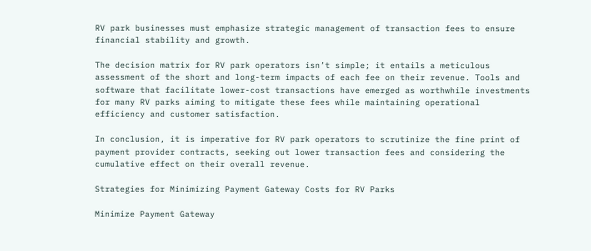RV park businesses must emphasize strategic management of transaction fees to ensure financial stability and growth.

The decision matrix for RV park operators isn’t simple; it entails a meticulous assessment of the short and long-term impacts of each fee on their revenue. Tools and software that facilitate lower-cost transactions have emerged as worthwhile investments for many RV parks aiming to mitigate these fees while maintaining operational efficiency and customer satisfaction.

In conclusion, it is imperative for RV park operators to scrutinize the fine print of payment provider contracts, seeking out lower transaction fees and considering the cumulative effect on their overall revenue.

Strategies for Minimizing Payment Gateway Costs for RV Parks

Minimize Payment Gateway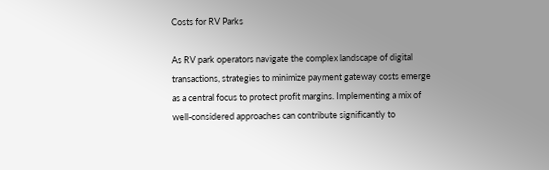Costs for RV Parks

As RV park operators navigate the complex landscape of digital transactions, strategies to minimize payment gateway costs emerge as a central focus to protect profit margins. Implementing a mix of well-considered approaches can contribute significantly to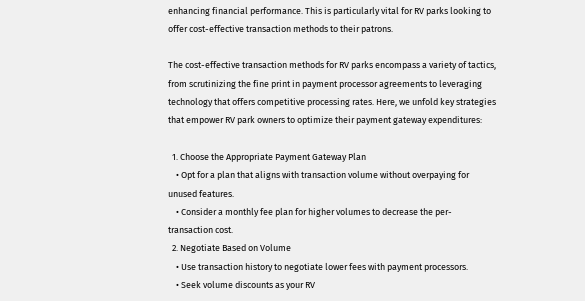enhancing financial performance. This is particularly vital for RV parks looking to offer cost-effective transaction methods to their patrons.

The cost-effective transaction methods for RV parks encompass a variety of tactics, from scrutinizing the fine print in payment processor agreements to leveraging technology that offers competitive processing rates. Here, we unfold key strategies that empower RV park owners to optimize their payment gateway expenditures:

  1. Choose the Appropriate Payment Gateway Plan
    • Opt for a plan that aligns with transaction volume without overpaying for unused features.
    • Consider a monthly fee plan for higher volumes to decrease the per-transaction cost.
  2. Negotiate Based on Volume
    • Use transaction history to negotiate lower fees with payment processors.
    • Seek volume discounts as your RV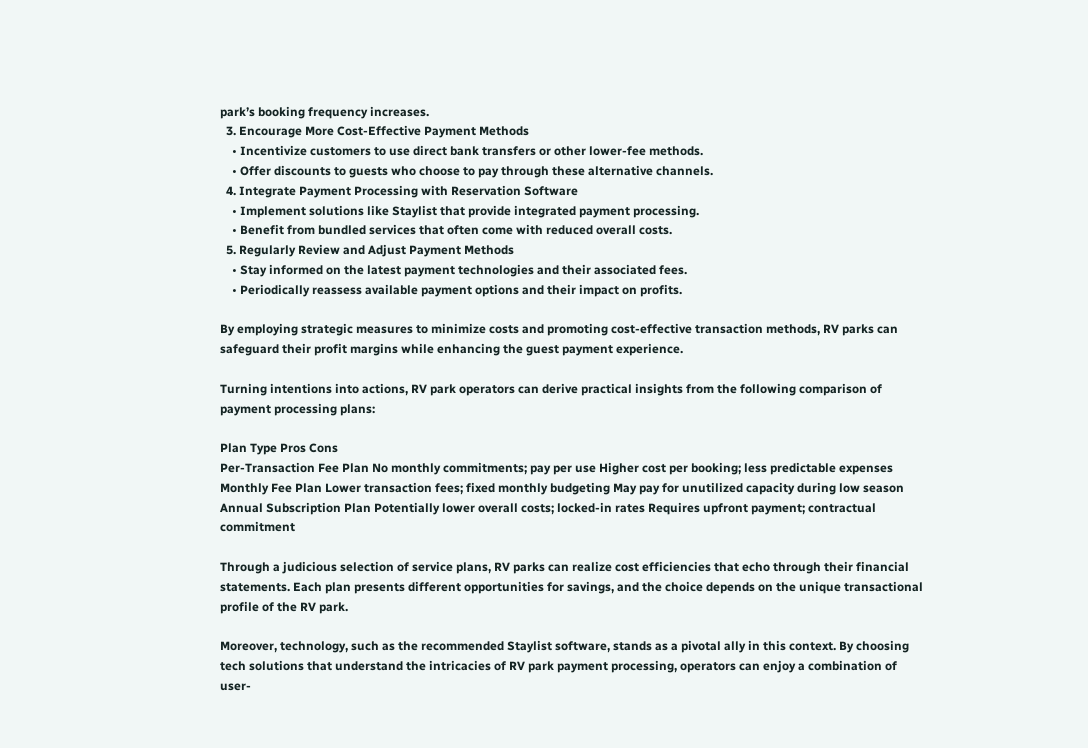park’s booking frequency increases.
  3. Encourage More Cost-Effective Payment Methods
    • Incentivize customers to use direct bank transfers or other lower-fee methods.
    • Offer discounts to guests who choose to pay through these alternative channels.
  4. Integrate Payment Processing with Reservation Software
    • Implement solutions like Staylist that provide integrated payment processing.
    • Benefit from bundled services that often come with reduced overall costs.
  5. Regularly Review and Adjust Payment Methods
    • Stay informed on the latest payment technologies and their associated fees.
    • Periodically reassess available payment options and their impact on profits.

By employing strategic measures to minimize costs and promoting cost-effective transaction methods, RV parks can safeguard their profit margins while enhancing the guest payment experience.

Turning intentions into actions, RV park operators can derive practical insights from the following comparison of payment processing plans:

Plan Type Pros Cons
Per-Transaction Fee Plan No monthly commitments; pay per use Higher cost per booking; less predictable expenses
Monthly Fee Plan Lower transaction fees; fixed monthly budgeting May pay for unutilized capacity during low season
Annual Subscription Plan Potentially lower overall costs; locked-in rates Requires upfront payment; contractual commitment

Through a judicious selection of service plans, RV parks can realize cost efficiencies that echo through their financial statements. Each plan presents different opportunities for savings, and the choice depends on the unique transactional profile of the RV park.

Moreover, technology, such as the recommended Staylist software, stands as a pivotal ally in this context. By choosing tech solutions that understand the intricacies of RV park payment processing, operators can enjoy a combination of user-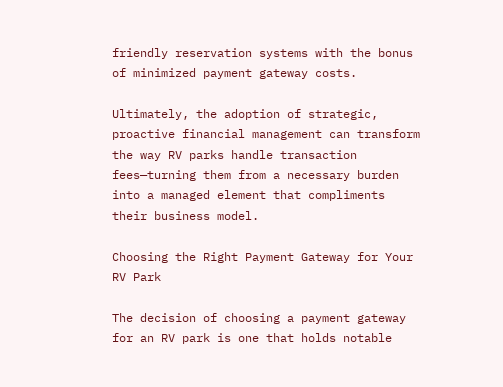friendly reservation systems with the bonus of minimized payment gateway costs.

Ultimately, the adoption of strategic, proactive financial management can transform the way RV parks handle transaction fees—turning them from a necessary burden into a managed element that compliments their business model.

Choosing the Right Payment Gateway for Your RV Park

The decision of choosing a payment gateway for an RV park is one that holds notable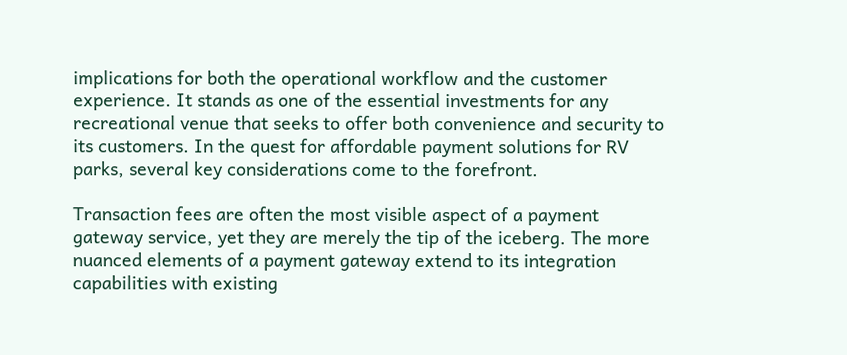implications for both the operational workflow and the customer experience. It stands as one of the essential investments for any recreational venue that seeks to offer both convenience and security to its customers. In the quest for affordable payment solutions for RV parks, several key considerations come to the forefront.

Transaction fees are often the most visible aspect of a payment gateway service, yet they are merely the tip of the iceberg. The more nuanced elements of a payment gateway extend to its integration capabilities with existing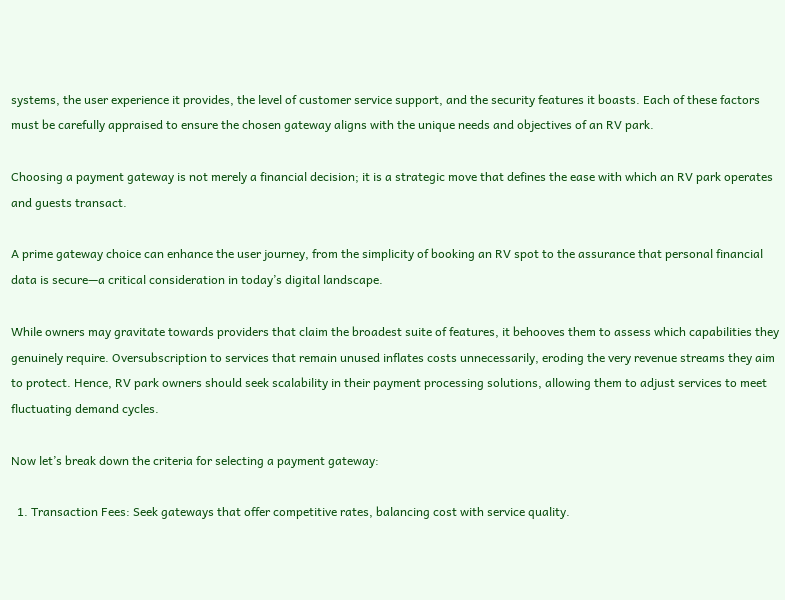systems, the user experience it provides, the level of customer service support, and the security features it boasts. Each of these factors must be carefully appraised to ensure the chosen gateway aligns with the unique needs and objectives of an RV park.

Choosing a payment gateway is not merely a financial decision; it is a strategic move that defines the ease with which an RV park operates and guests transact.

A prime gateway choice can enhance the user journey, from the simplicity of booking an RV spot to the assurance that personal financial data is secure—a critical consideration in today’s digital landscape.

While owners may gravitate towards providers that claim the broadest suite of features, it behooves them to assess which capabilities they genuinely require. Oversubscription to services that remain unused inflates costs unnecessarily, eroding the very revenue streams they aim to protect. Hence, RV park owners should seek scalability in their payment processing solutions, allowing them to adjust services to meet fluctuating demand cycles.

Now let’s break down the criteria for selecting a payment gateway:

  1. Transaction Fees: Seek gateways that offer competitive rates, balancing cost with service quality.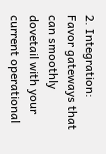2. Integration: Favor gateways that can smoothly dovetail with your current operational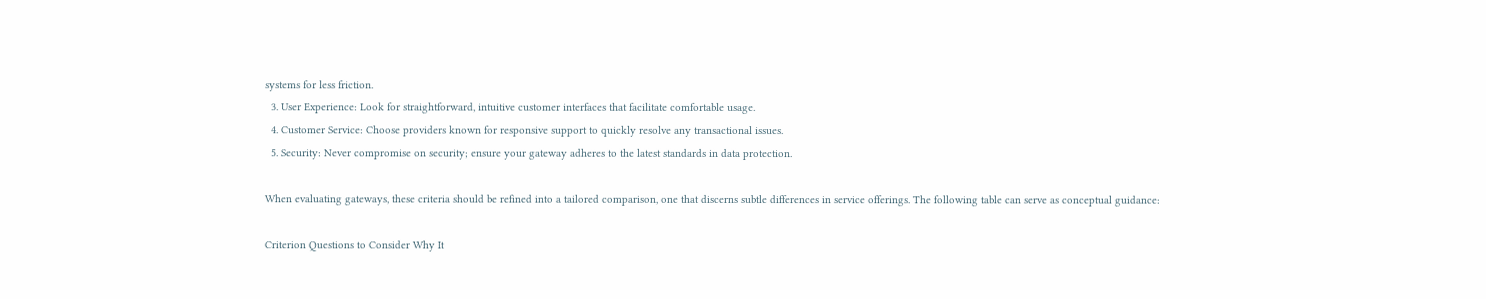systems for less friction.
  3. User Experience: Look for straightforward, intuitive customer interfaces that facilitate comfortable usage.
  4. Customer Service: Choose providers known for responsive support to quickly resolve any transactional issues.
  5. Security: Never compromise on security; ensure your gateway adheres to the latest standards in data protection.

When evaluating gateways, these criteria should be refined into a tailored comparison, one that discerns subtle differences in service offerings. The following table can serve as conceptual guidance:

Criterion Questions to Consider Why It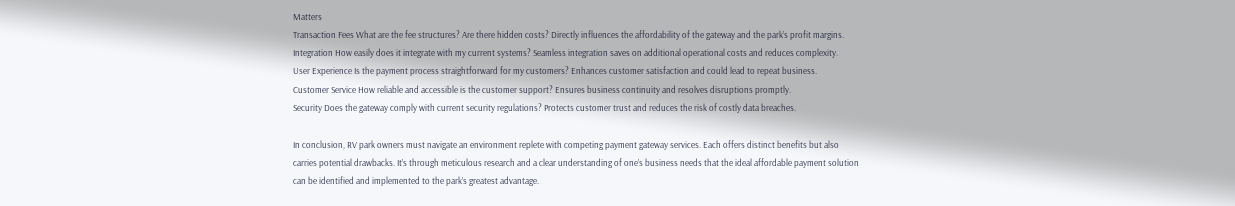Matters
Transaction Fees What are the fee structures? Are there hidden costs? Directly influences the affordability of the gateway and the park’s profit margins.
Integration How easily does it integrate with my current systems? Seamless integration saves on additional operational costs and reduces complexity.
User Experience Is the payment process straightforward for my customers? Enhances customer satisfaction and could lead to repeat business.
Customer Service How reliable and accessible is the customer support? Ensures business continuity and resolves disruptions promptly.
Security Does the gateway comply with current security regulations? Protects customer trust and reduces the risk of costly data breaches.

In conclusion, RV park owners must navigate an environment replete with competing payment gateway services. Each offers distinct benefits but also carries potential drawbacks. It’s through meticulous research and a clear understanding of one’s business needs that the ideal affordable payment solution can be identified and implemented to the park’s greatest advantage.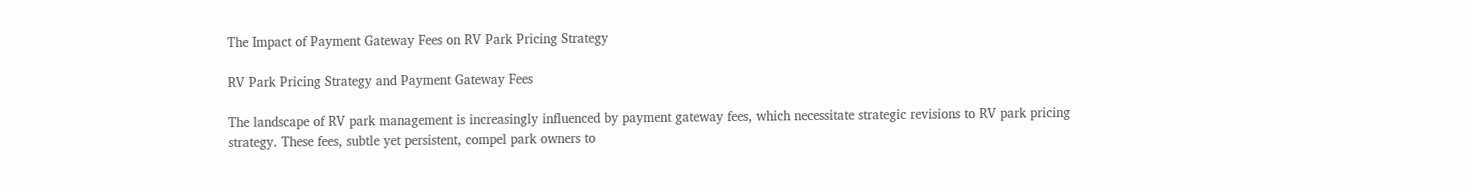The Impact of Payment Gateway Fees on RV Park Pricing Strategy

RV Park Pricing Strategy and Payment Gateway Fees

The landscape of RV park management is increasingly influenced by payment gateway fees, which necessitate strategic revisions to RV park pricing strategy. These fees, subtle yet persistent, compel park owners to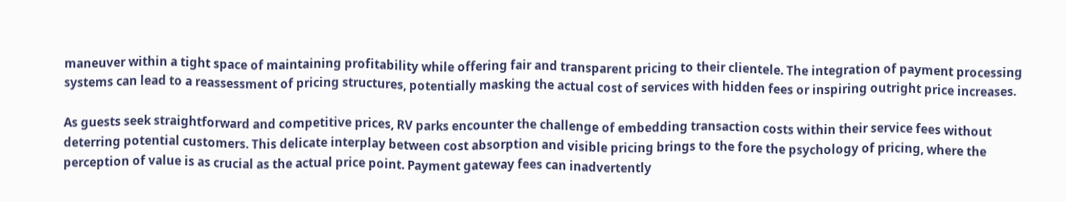maneuver within a tight space of maintaining profitability while offering fair and transparent pricing to their clientele. The integration of payment processing systems can lead to a reassessment of pricing structures, potentially masking the actual cost of services with hidden fees or inspiring outright price increases.

As guests seek straightforward and competitive prices, RV parks encounter the challenge of embedding transaction costs within their service fees without deterring potential customers. This delicate interplay between cost absorption and visible pricing brings to the fore the psychology of pricing, where the perception of value is as crucial as the actual price point. Payment gateway fees can inadvertently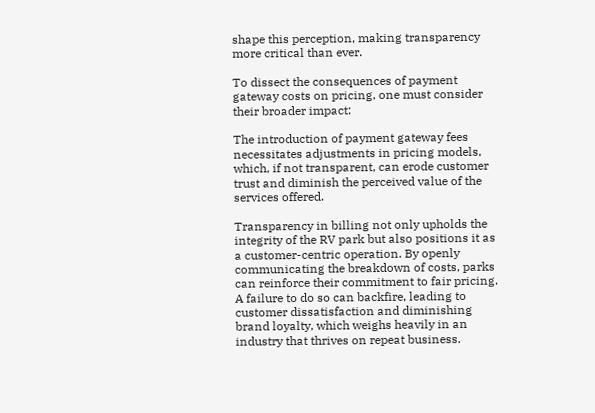shape this perception, making transparency more critical than ever.

To dissect the consequences of payment gateway costs on pricing, one must consider their broader impact:

The introduction of payment gateway fees necessitates adjustments in pricing models, which, if not transparent, can erode customer trust and diminish the perceived value of the services offered.

Transparency in billing not only upholds the integrity of the RV park but also positions it as a customer-centric operation. By openly communicating the breakdown of costs, parks can reinforce their commitment to fair pricing. A failure to do so can backfire, leading to customer dissatisfaction and diminishing brand loyalty, which weighs heavily in an industry that thrives on repeat business.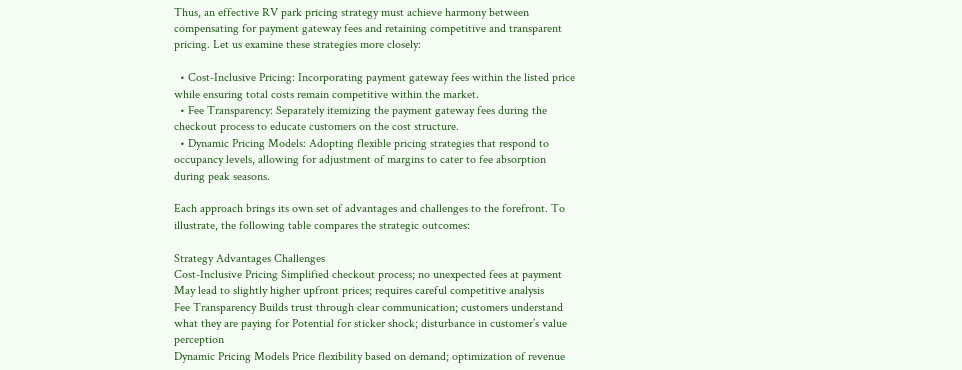Thus, an effective RV park pricing strategy must achieve harmony between compensating for payment gateway fees and retaining competitive and transparent pricing. Let us examine these strategies more closely:

  • Cost-Inclusive Pricing: Incorporating payment gateway fees within the listed price while ensuring total costs remain competitive within the market.
  • Fee Transparency: Separately itemizing the payment gateway fees during the checkout process to educate customers on the cost structure.
  • Dynamic Pricing Models: Adopting flexible pricing strategies that respond to occupancy levels, allowing for adjustment of margins to cater to fee absorption during peak seasons.

Each approach brings its own set of advantages and challenges to the forefront. To illustrate, the following table compares the strategic outcomes:

Strategy Advantages Challenges
Cost-Inclusive Pricing Simplified checkout process; no unexpected fees at payment May lead to slightly higher upfront prices; requires careful competitive analysis
Fee Transparency Builds trust through clear communication; customers understand what they are paying for Potential for sticker shock; disturbance in customer’s value perception
Dynamic Pricing Models Price flexibility based on demand; optimization of revenue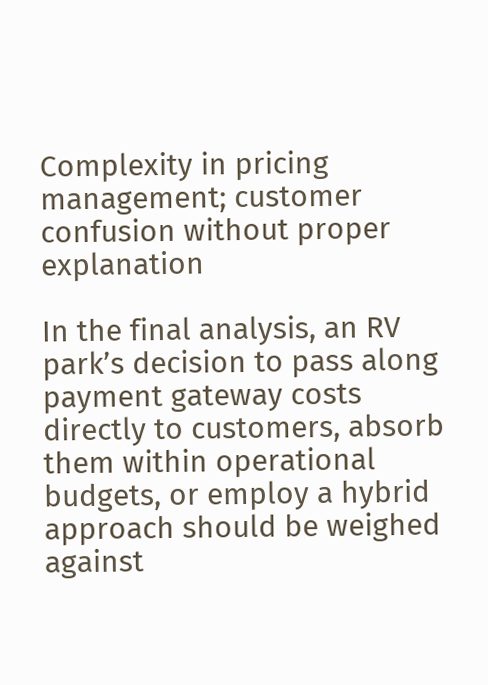Complexity in pricing management; customer confusion without proper explanation

In the final analysis, an RV park’s decision to pass along payment gateway costs directly to customers, absorb them within operational budgets, or employ a hybrid approach should be weighed against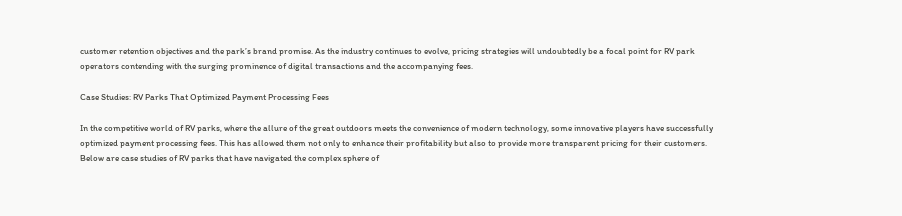customer retention objectives and the park’s brand promise. As the industry continues to evolve, pricing strategies will undoubtedly be a focal point for RV park operators contending with the surging prominence of digital transactions and the accompanying fees.

Case Studies: RV Parks That Optimized Payment Processing Fees

In the competitive world of RV parks, where the allure of the great outdoors meets the convenience of modern technology, some innovative players have successfully optimized payment processing fees. This has allowed them not only to enhance their profitability but also to provide more transparent pricing for their customers. Below are case studies of RV parks that have navigated the complex sphere of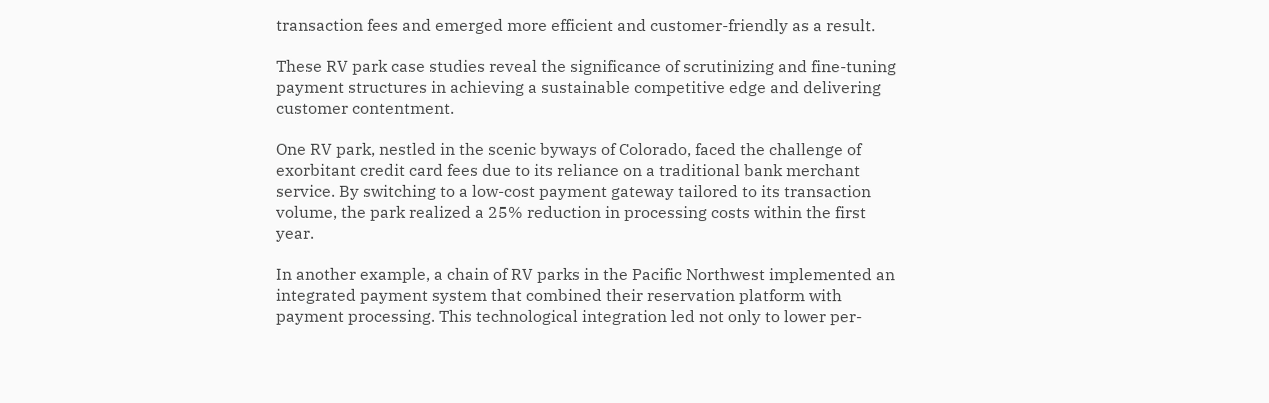transaction fees and emerged more efficient and customer-friendly as a result.

These RV park case studies reveal the significance of scrutinizing and fine-tuning payment structures in achieving a sustainable competitive edge and delivering customer contentment.

One RV park, nestled in the scenic byways of Colorado, faced the challenge of exorbitant credit card fees due to its reliance on a traditional bank merchant service. By switching to a low-cost payment gateway tailored to its transaction volume, the park realized a 25% reduction in processing costs within the first year.

In another example, a chain of RV parks in the Pacific Northwest implemented an integrated payment system that combined their reservation platform with payment processing. This technological integration led not only to lower per-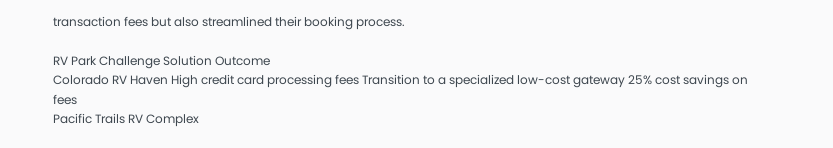transaction fees but also streamlined their booking process.

RV Park Challenge Solution Outcome
Colorado RV Haven High credit card processing fees Transition to a specialized low-cost gateway 25% cost savings on fees
Pacific Trails RV Complex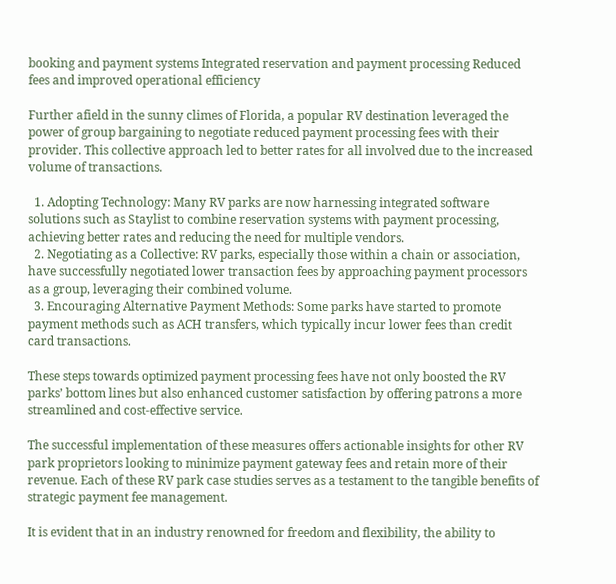booking and payment systems Integrated reservation and payment processing Reduced fees and improved operational efficiency

Further afield in the sunny climes of Florida, a popular RV destination leveraged the power of group bargaining to negotiate reduced payment processing fees with their provider. This collective approach led to better rates for all involved due to the increased volume of transactions.

  1. Adopting Technology: Many RV parks are now harnessing integrated software solutions such as Staylist to combine reservation systems with payment processing, achieving better rates and reducing the need for multiple vendors.
  2. Negotiating as a Collective: RV parks, especially those within a chain or association, have successfully negotiated lower transaction fees by approaching payment processors as a group, leveraging their combined volume.
  3. Encouraging Alternative Payment Methods: Some parks have started to promote payment methods such as ACH transfers, which typically incur lower fees than credit card transactions.

These steps towards optimized payment processing fees have not only boosted the RV parks’ bottom lines but also enhanced customer satisfaction by offering patrons a more streamlined and cost-effective service.

The successful implementation of these measures offers actionable insights for other RV park proprietors looking to minimize payment gateway fees and retain more of their revenue. Each of these RV park case studies serves as a testament to the tangible benefits of strategic payment fee management.

It is evident that in an industry renowned for freedom and flexibility, the ability to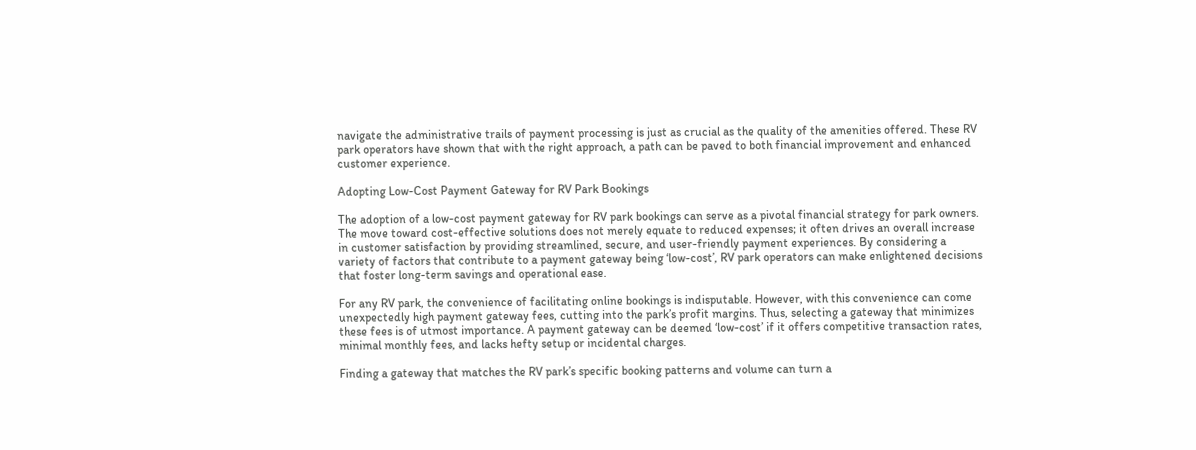navigate the administrative trails of payment processing is just as crucial as the quality of the amenities offered. These RV park operators have shown that with the right approach, a path can be paved to both financial improvement and enhanced customer experience.

Adopting Low-Cost Payment Gateway for RV Park Bookings

The adoption of a low-cost payment gateway for RV park bookings can serve as a pivotal financial strategy for park owners. The move toward cost-effective solutions does not merely equate to reduced expenses; it often drives an overall increase in customer satisfaction by providing streamlined, secure, and user-friendly payment experiences. By considering a variety of factors that contribute to a payment gateway being ‘low-cost’, RV park operators can make enlightened decisions that foster long-term savings and operational ease.

For any RV park, the convenience of facilitating online bookings is indisputable. However, with this convenience can come unexpectedly high payment gateway fees, cutting into the park’s profit margins. Thus, selecting a gateway that minimizes these fees is of utmost importance. A payment gateway can be deemed ‘low-cost’ if it offers competitive transaction rates, minimal monthly fees, and lacks hefty setup or incidental charges.

Finding a gateway that matches the RV park’s specific booking patterns and volume can turn a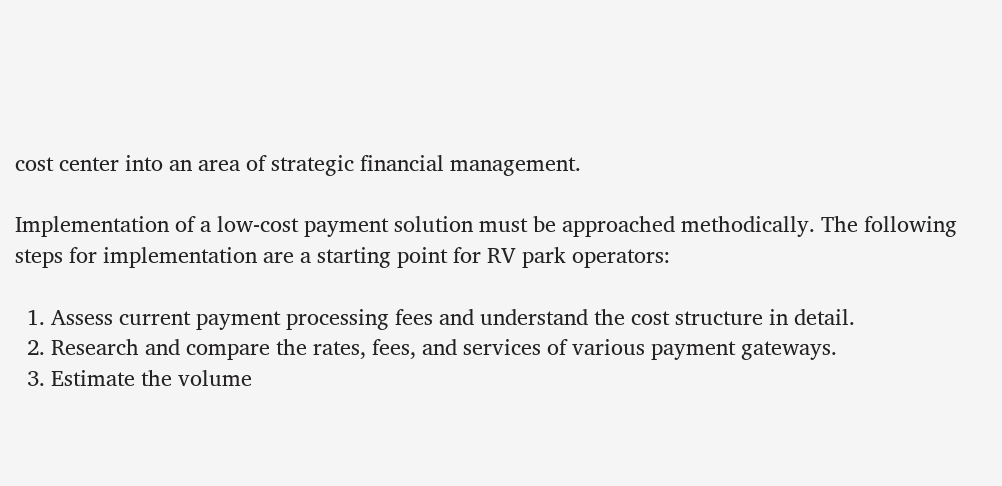cost center into an area of strategic financial management.

Implementation of a low-cost payment solution must be approached methodically. The following steps for implementation are a starting point for RV park operators:

  1. Assess current payment processing fees and understand the cost structure in detail.
  2. Research and compare the rates, fees, and services of various payment gateways.
  3. Estimate the volume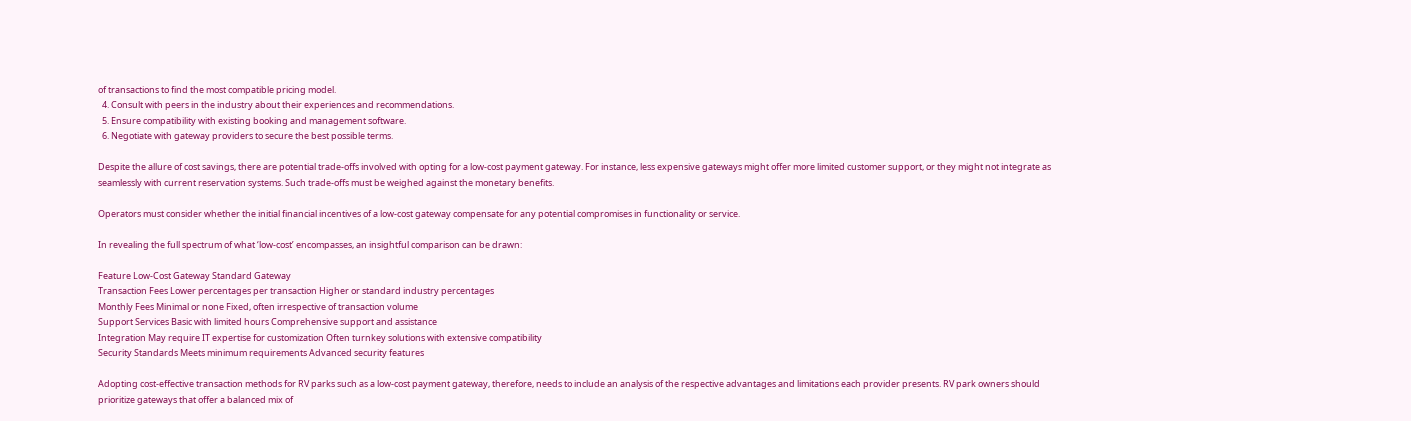of transactions to find the most compatible pricing model.
  4. Consult with peers in the industry about their experiences and recommendations.
  5. Ensure compatibility with existing booking and management software.
  6. Negotiate with gateway providers to secure the best possible terms.

Despite the allure of cost savings, there are potential trade-offs involved with opting for a low-cost payment gateway. For instance, less expensive gateways might offer more limited customer support, or they might not integrate as seamlessly with current reservation systems. Such trade-offs must be weighed against the monetary benefits.

Operators must consider whether the initial financial incentives of a low-cost gateway compensate for any potential compromises in functionality or service.

In revealing the full spectrum of what ‘low-cost’ encompasses, an insightful comparison can be drawn:

Feature Low-Cost Gateway Standard Gateway
Transaction Fees Lower percentages per transaction Higher or standard industry percentages
Monthly Fees Minimal or none Fixed, often irrespective of transaction volume
Support Services Basic with limited hours Comprehensive support and assistance
Integration May require IT expertise for customization Often turnkey solutions with extensive compatibility
Security Standards Meets minimum requirements Advanced security features

Adopting cost-effective transaction methods for RV parks such as a low-cost payment gateway, therefore, needs to include an analysis of the respective advantages and limitations each provider presents. RV park owners should prioritize gateways that offer a balanced mix of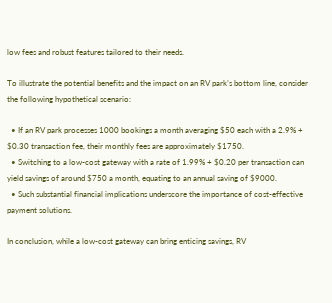low fees and robust features tailored to their needs.

To illustrate the potential benefits and the impact on an RV park’s bottom line, consider the following hypothetical scenario:

  • If an RV park processes 1000 bookings a month averaging $50 each with a 2.9% + $0.30 transaction fee, their monthly fees are approximately $1750.
  • Switching to a low-cost gateway with a rate of 1.99% + $0.20 per transaction can yield savings of around $750 a month, equating to an annual saving of $9000.
  • Such substantial financial implications underscore the importance of cost-effective payment solutions.

In conclusion, while a low-cost gateway can bring enticing savings, RV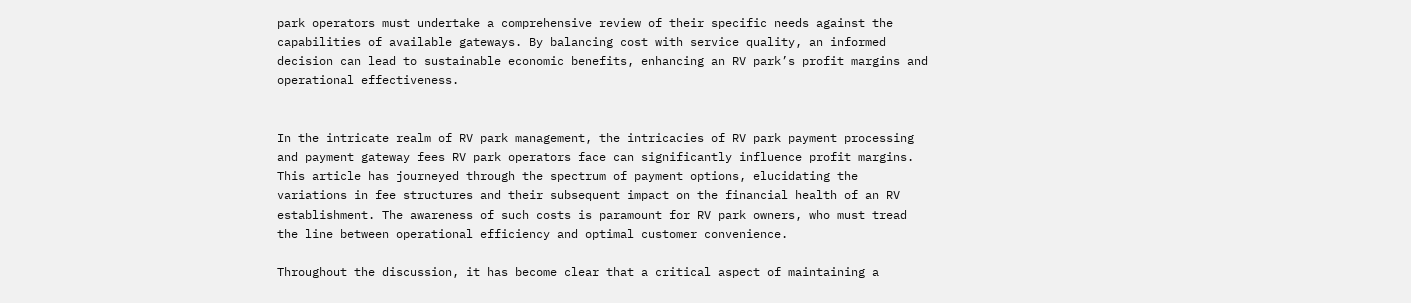park operators must undertake a comprehensive review of their specific needs against the capabilities of available gateways. By balancing cost with service quality, an informed decision can lead to sustainable economic benefits, enhancing an RV park’s profit margins and operational effectiveness.


In the intricate realm of RV park management, the intricacies of RV park payment processing and payment gateway fees RV park operators face can significantly influence profit margins. This article has journeyed through the spectrum of payment options, elucidating the variations in fee structures and their subsequent impact on the financial health of an RV establishment. The awareness of such costs is paramount for RV park owners, who must tread the line between operational efficiency and optimal customer convenience.

Throughout the discussion, it has become clear that a critical aspect of maintaining a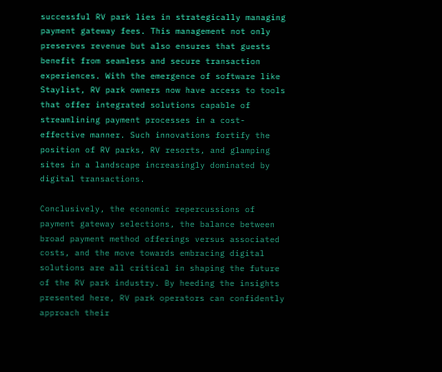successful RV park lies in strategically managing payment gateway fees. This management not only preserves revenue but also ensures that guests benefit from seamless and secure transaction experiences. With the emergence of software like Staylist, RV park owners now have access to tools that offer integrated solutions capable of streamlining payment processes in a cost-effective manner. Such innovations fortify the position of RV parks, RV resorts, and glamping sites in a landscape increasingly dominated by digital transactions.

Conclusively, the economic repercussions of payment gateway selections, the balance between broad payment method offerings versus associated costs, and the move towards embracing digital solutions are all critical in shaping the future of the RV park industry. By heeding the insights presented here, RV park operators can confidently approach their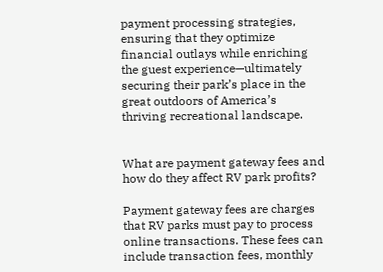payment processing strategies, ensuring that they optimize financial outlays while enriching the guest experience—ultimately securing their park’s place in the great outdoors of America’s thriving recreational landscape.


What are payment gateway fees and how do they affect RV park profits?

Payment gateway fees are charges that RV parks must pay to process online transactions. These fees can include transaction fees, monthly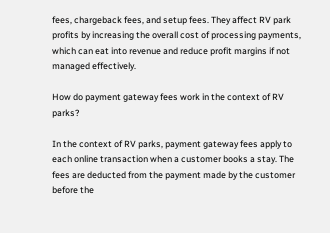fees, chargeback fees, and setup fees. They affect RV park profits by increasing the overall cost of processing payments, which can eat into revenue and reduce profit margins if not managed effectively.

How do payment gateway fees work in the context of RV parks?

In the context of RV parks, payment gateway fees apply to each online transaction when a customer books a stay. The fees are deducted from the payment made by the customer before the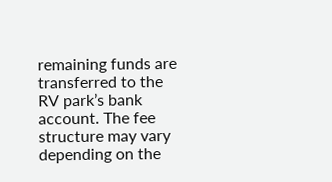remaining funds are transferred to the RV park’s bank account. The fee structure may vary depending on the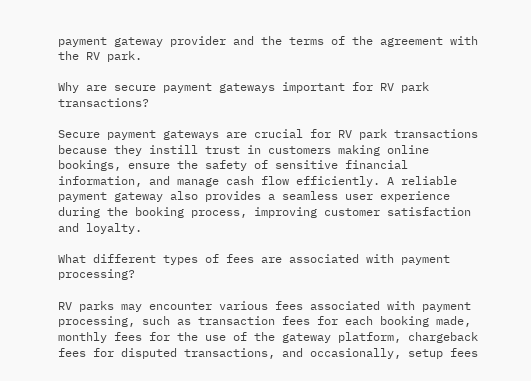payment gateway provider and the terms of the agreement with the RV park.

Why are secure payment gateways important for RV park transactions?

Secure payment gateways are crucial for RV park transactions because they instill trust in customers making online bookings, ensure the safety of sensitive financial information, and manage cash flow efficiently. A reliable payment gateway also provides a seamless user experience during the booking process, improving customer satisfaction and loyalty.

What different types of fees are associated with payment processing?

RV parks may encounter various fees associated with payment processing, such as transaction fees for each booking made, monthly fees for the use of the gateway platform, chargeback fees for disputed transactions, and occasionally, setup fees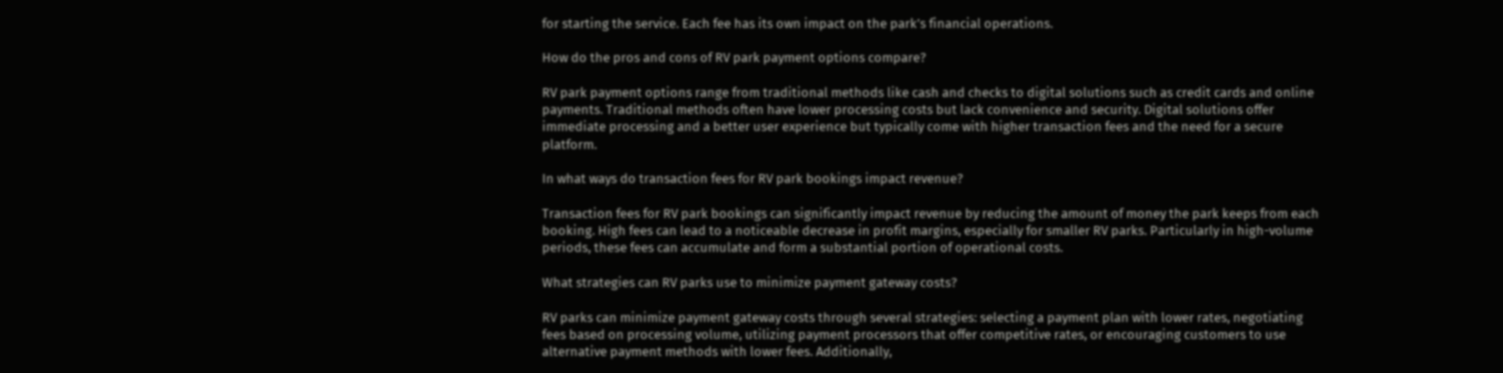for starting the service. Each fee has its own impact on the park’s financial operations.

How do the pros and cons of RV park payment options compare?

RV park payment options range from traditional methods like cash and checks to digital solutions such as credit cards and online payments. Traditional methods often have lower processing costs but lack convenience and security. Digital solutions offer immediate processing and a better user experience but typically come with higher transaction fees and the need for a secure platform.

In what ways do transaction fees for RV park bookings impact revenue?

Transaction fees for RV park bookings can significantly impact revenue by reducing the amount of money the park keeps from each booking. High fees can lead to a noticeable decrease in profit margins, especially for smaller RV parks. Particularly in high-volume periods, these fees can accumulate and form a substantial portion of operational costs.

What strategies can RV parks use to minimize payment gateway costs?

RV parks can minimize payment gateway costs through several strategies: selecting a payment plan with lower rates, negotiating fees based on processing volume, utilizing payment processors that offer competitive rates, or encouraging customers to use alternative payment methods with lower fees. Additionally,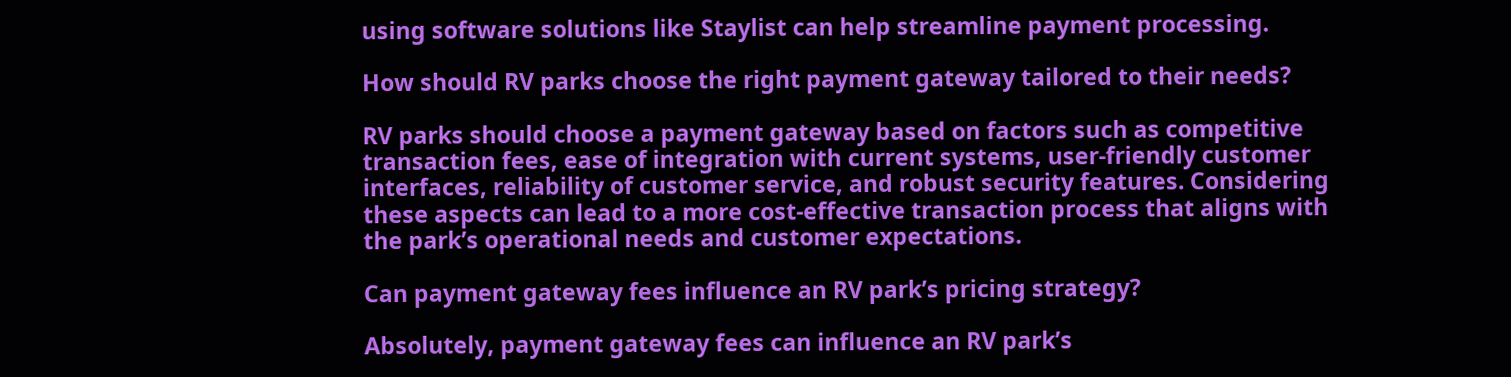using software solutions like Staylist can help streamline payment processing.

How should RV parks choose the right payment gateway tailored to their needs?

RV parks should choose a payment gateway based on factors such as competitive transaction fees, ease of integration with current systems, user-friendly customer interfaces, reliability of customer service, and robust security features. Considering these aspects can lead to a more cost-effective transaction process that aligns with the park’s operational needs and customer expectations.

Can payment gateway fees influence an RV park’s pricing strategy?

Absolutely, payment gateway fees can influence an RV park’s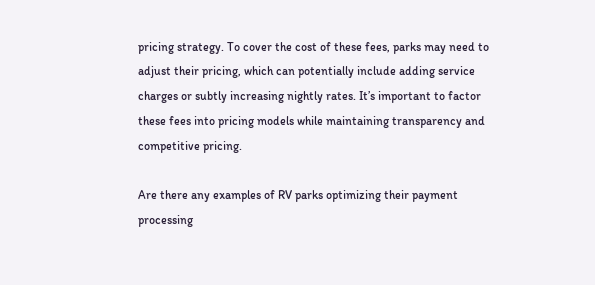pricing strategy. To cover the cost of these fees, parks may need to adjust their pricing, which can potentially include adding service charges or subtly increasing nightly rates. It’s important to factor these fees into pricing models while maintaining transparency and competitive pricing.

Are there any examples of RV parks optimizing their payment processing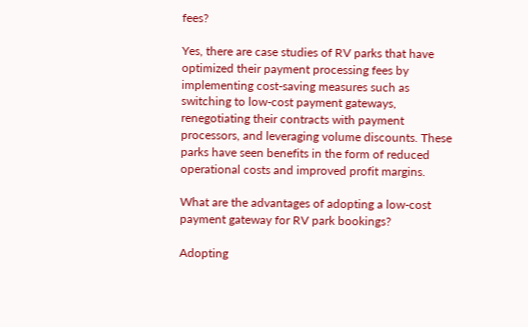fees?

Yes, there are case studies of RV parks that have optimized their payment processing fees by implementing cost-saving measures such as switching to low-cost payment gateways, renegotiating their contracts with payment processors, and leveraging volume discounts. These parks have seen benefits in the form of reduced operational costs and improved profit margins.

What are the advantages of adopting a low-cost payment gateway for RV park bookings?

Adopting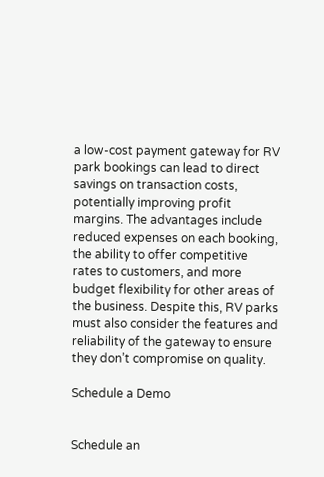a low-cost payment gateway for RV park bookings can lead to direct savings on transaction costs, potentially improving profit margins. The advantages include reduced expenses on each booking, the ability to offer competitive rates to customers, and more budget flexibility for other areas of the business. Despite this, RV parks must also consider the features and reliability of the gateway to ensure they don’t compromise on quality.

Schedule a Demo


Schedule an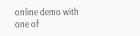online demo with one of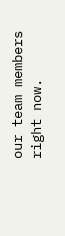our team members right now.